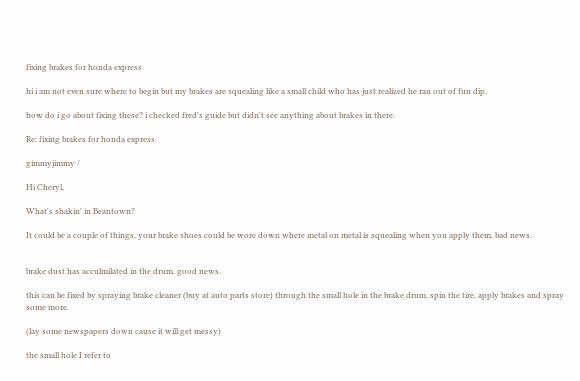fixing brakes for honda express

hi i am not even sure where to begin but my brakes are squealing like a small child who has just realized he ran out of fun dip.

how do i go about fixing these? i checked fred's guide but didn't see anything about brakes in there.

Re: fixing brakes for honda express

gimmyjimmy /

Hi Cheryl,

What's shakin' in Beantown?

It could be a couple of things, your brake shoes could be wore down where metal on metal is squealing when you apply them, bad news.


brake dust has acculmilated in the drum, good news.

this can be fixed by spraying brake cleaner (buy at auto parts store) through the small hole in the brake drum, spin the tire, apply brakes and spray some more.

(lay some newspapers down cause it will get messy)

the small hole I refer to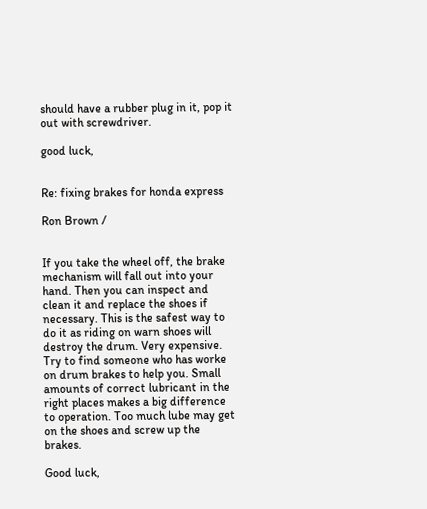should have a rubber plug in it, pop it out with screwdriver.

good luck,


Re: fixing brakes for honda express

Ron Brown /


If you take the wheel off, the brake mechanism will fall out into your hand. Then you can inspect and clean it and replace the shoes if necessary. This is the safest way to do it as riding on warn shoes will destroy the drum. Very expensive. Try to find someone who has worke on drum brakes to help you. Small amounts of correct lubricant in the right places makes a big difference to operation. Too much lube may get on the shoes and screw up the brakes.

Good luck,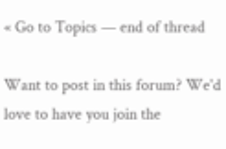« Go to Topics — end of thread

Want to post in this forum? We'd love to have you join the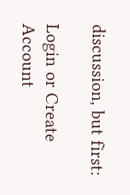discussion, but first:

Login or Create Account